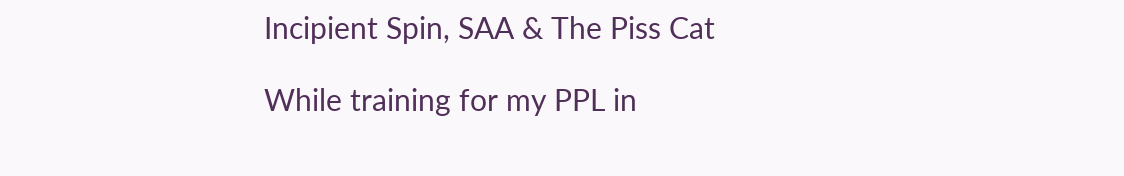Incipient Spin, SAA & The Piss Cat

While training for my PPL in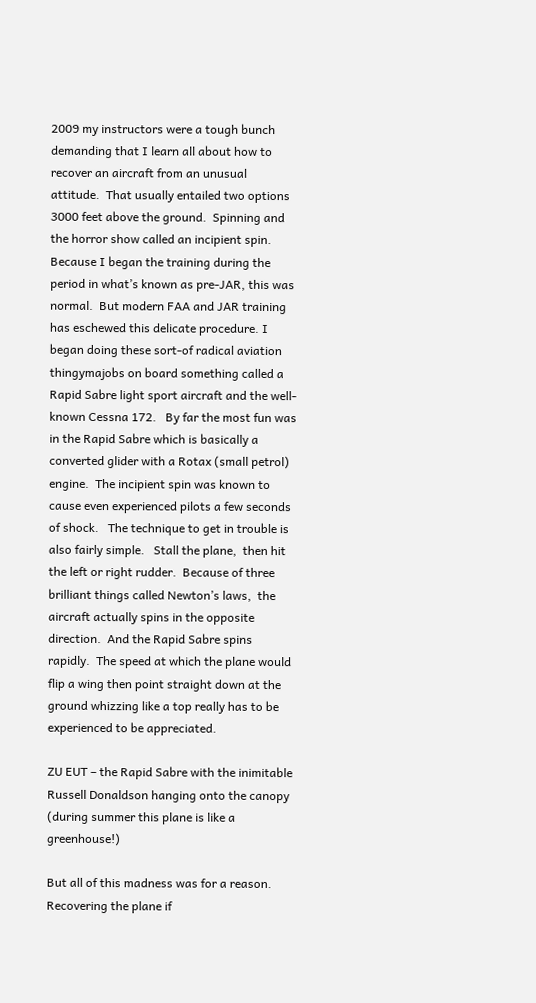2009 my instructors were a tough bunch demanding that I learn all about how to recover an aircraft from an unusual attitude.  That usually entailed two options 3000 feet above the ground.  Spinning and the horror show called an incipient spin.  Because I began the training during the period in what’s known as pre-JAR, this was normal.  But modern FAA and JAR training has eschewed this delicate procedure. I began doing these sort-of radical aviation thingymajobs on board something called a Rapid Sabre light sport aircraft and the well-known Cessna 172.   By far the most fun was in the Rapid Sabre which is basically a converted glider with a Rotax (small petrol) engine.  The incipient spin was known to cause even experienced pilots a few seconds of shock.   The technique to get in trouble is also fairly simple.   Stall the plane,  then hit the left or right rudder.  Because of three brilliant things called Newton’s laws,  the aircraft actually spins in the opposite direction.  And the Rapid Sabre spins rapidly.  The speed at which the plane would flip a wing then point straight down at the ground whizzing like a top really has to be experienced to be appreciated.

ZU EUT – the Rapid Sabre with the inimitable Russell Donaldson hanging onto the canopy (during summer this plane is like a greenhouse!)

But all of this madness was for a reason.  Recovering the plane if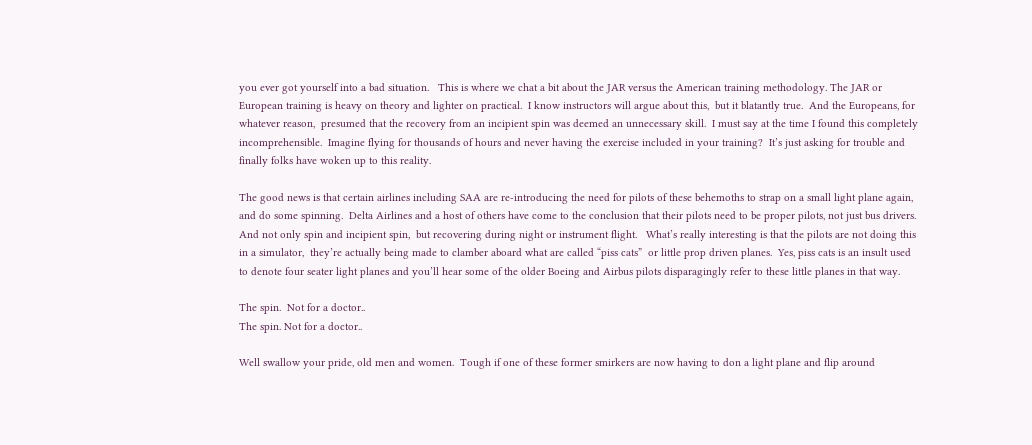you ever got yourself into a bad situation.   This is where we chat a bit about the JAR versus the American training methodology. The JAR or European training is heavy on theory and lighter on practical.  I know instructors will argue about this,  but it blatantly true.  And the Europeans, for whatever reason,  presumed that the recovery from an incipient spin was deemed an unnecessary skill.  I must say at the time I found this completely incomprehensible.  Imagine flying for thousands of hours and never having the exercise included in your training?  It’s just asking for trouble and finally folks have woken up to this reality.

The good news is that certain airlines including SAA are re-introducing the need for pilots of these behemoths to strap on a small light plane again,  and do some spinning.  Delta Airlines and a host of others have come to the conclusion that their pilots need to be proper pilots, not just bus drivers.  And not only spin and incipient spin,  but recovering during night or instrument flight.   What’s really interesting is that the pilots are not doing this in a simulator,  they’re actually being made to clamber aboard what are called “piss cats”  or little prop driven planes.  Yes, piss cats is an insult used to denote four seater light planes and you’ll hear some of the older Boeing and Airbus pilots disparagingly refer to these little planes in that way.

The spin.  Not for a doctor..
The spin. Not for a doctor..

Well swallow your pride, old men and women.  Tough if one of these former smirkers are now having to don a light plane and flip around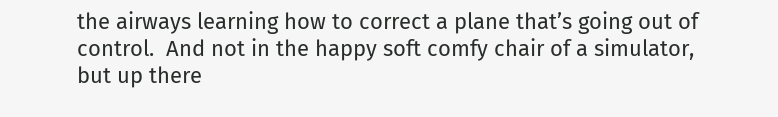the airways learning how to correct a plane that’s going out of control.  And not in the happy soft comfy chair of a simulator,  but up there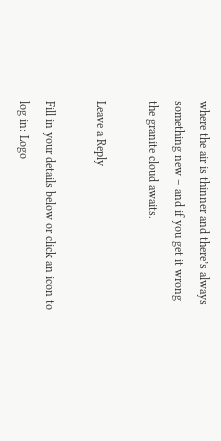where the air is thinner and there’s always something new – and if you get it wrong the granite cloud awaits.

Leave a Reply

Fill in your details below or click an icon to log in: Logo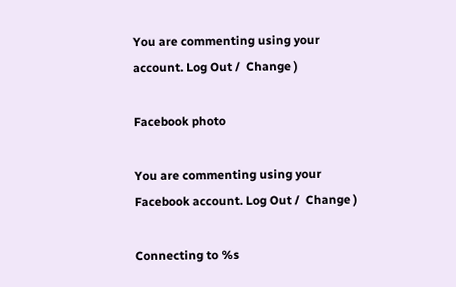You are commenting using your account. Log Out /  Change )

Facebook photo

You are commenting using your Facebook account. Log Out /  Change )

Connecting to %s